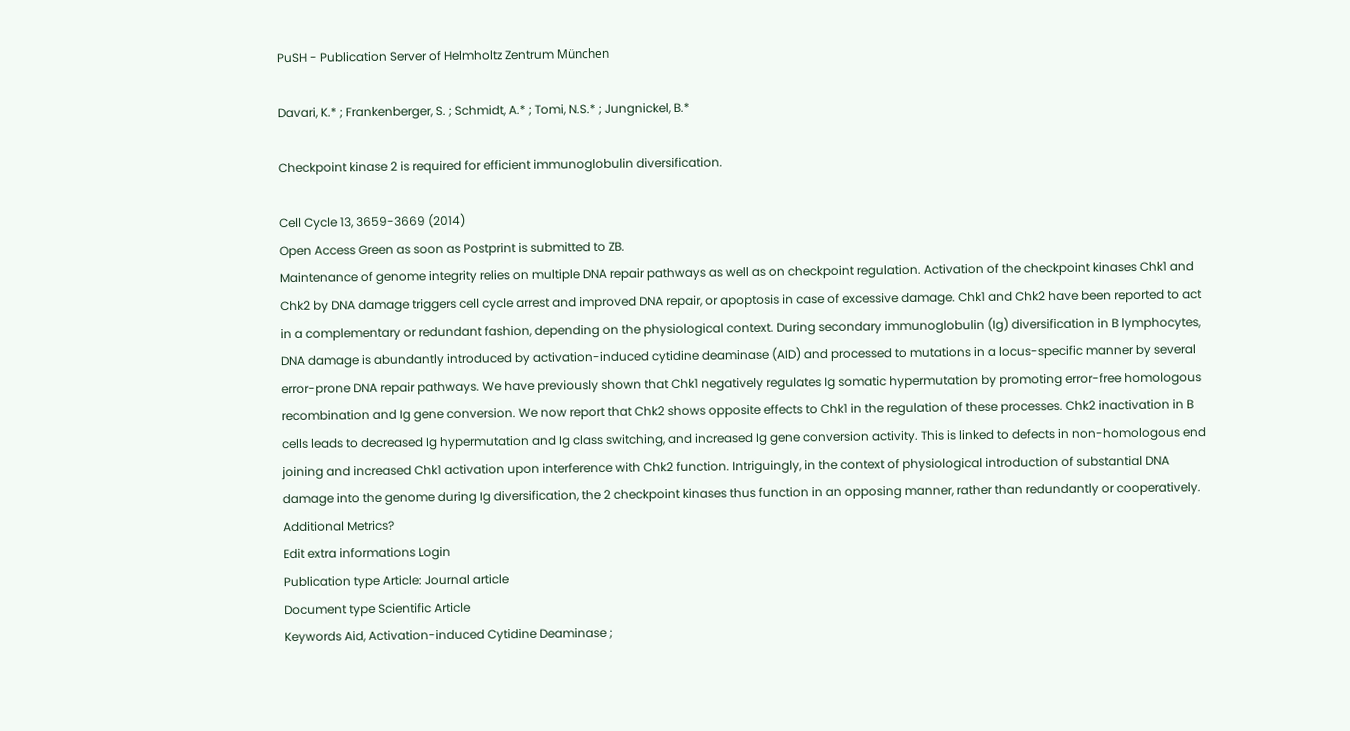PuSH - Publication Server of Helmholtz Zentrum München

Davari, K.* ; Frankenberger, S. ; Schmidt, A.* ; Tomi, N.S.* ; Jungnickel, B.*

Checkpoint kinase 2 is required for efficient immunoglobulin diversification.

Cell Cycle 13, 3659-3669 (2014)
Open Access Green as soon as Postprint is submitted to ZB.
Maintenance of genome integrity relies on multiple DNA repair pathways as well as on checkpoint regulation. Activation of the checkpoint kinases Chk1 and Chk2 by DNA damage triggers cell cycle arrest and improved DNA repair, or apoptosis in case of excessive damage. Chk1 and Chk2 have been reported to act in a complementary or redundant fashion, depending on the physiological context. During secondary immunoglobulin (Ig) diversification in B lymphocytes, DNA damage is abundantly introduced by activation-induced cytidine deaminase (AID) and processed to mutations in a locus-specific manner by several error-prone DNA repair pathways. We have previously shown that Chk1 negatively regulates Ig somatic hypermutation by promoting error-free homologous recombination and Ig gene conversion. We now report that Chk2 shows opposite effects to Chk1 in the regulation of these processes. Chk2 inactivation in B cells leads to decreased Ig hypermutation and Ig class switching, and increased Ig gene conversion activity. This is linked to defects in non-homologous end joining and increased Chk1 activation upon interference with Chk2 function. Intriguingly, in the context of physiological introduction of substantial DNA damage into the genome during Ig diversification, the 2 checkpoint kinases thus function in an opposing manner, rather than redundantly or cooperatively.
Additional Metrics?
Edit extra informations Login
Publication type Article: Journal article
Document type Scientific Article
Keywords Aid, Activation-induced Cytidine Deaminase ;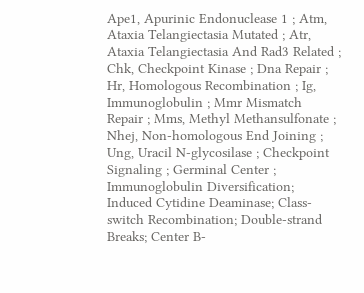Ape1, Apurinic Endonuclease 1 ; Atm, Ataxia Telangiectasia Mutated ; Atr, Ataxia Telangiectasia And Rad3 Related ; Chk, Checkpoint Kinase ; Dna Repair ; Hr, Homologous Recombination ; Ig, Immunoglobulin ; Mmr Mismatch Repair ; Mms, Methyl Methansulfonate ; Nhej, Non-homologous End Joining ; Ung, Uracil N-glycosilase ; Checkpoint Signaling ; Germinal Center ; Immunoglobulin Diversification; Induced Cytidine Deaminase; Class-switch Recombination; Double-strand Breaks; Center B-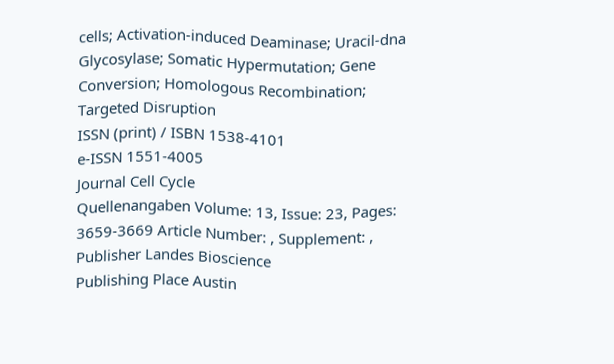cells; Activation-induced Deaminase; Uracil-dna Glycosylase; Somatic Hypermutation; Gene Conversion; Homologous Recombination; Targeted Disruption
ISSN (print) / ISBN 1538-4101
e-ISSN 1551-4005
Journal Cell Cycle
Quellenangaben Volume: 13, Issue: 23, Pages: 3659-3669 Article Number: , Supplement: ,
Publisher Landes Bioscience
Publishing Place Austin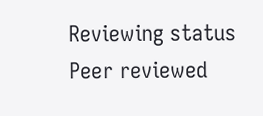Reviewing status Peer reviewed